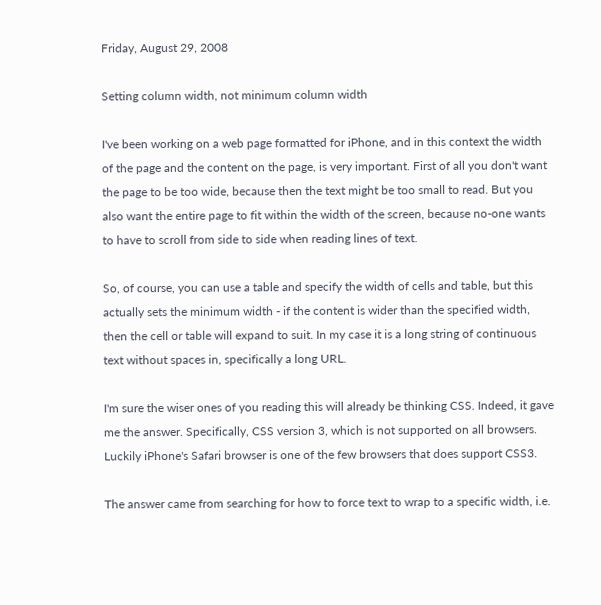Friday, August 29, 2008

Setting column width, not minimum column width

I've been working on a web page formatted for iPhone, and in this context the width of the page and the content on the page, is very important. First of all you don't want the page to be too wide, because then the text might be too small to read. But you also want the entire page to fit within the width of the screen, because no-one wants to have to scroll from side to side when reading lines of text.

So, of course, you can use a table and specify the width of cells and table, but this actually sets the minimum width - if the content is wider than the specified width, then the cell or table will expand to suit. In my case it is a long string of continuous text without spaces in, specifically a long URL.

I'm sure the wiser ones of you reading this will already be thinking CSS. Indeed, it gave me the answer. Specifically, CSS version 3, which is not supported on all browsers. Luckily iPhone's Safari browser is one of the few browsers that does support CSS3.

The answer came from searching for how to force text to wrap to a specific width, i.e.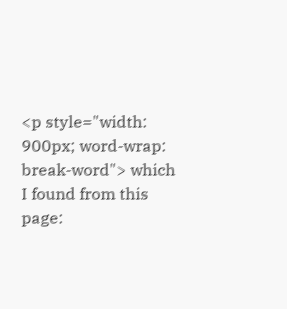<p style="width: 900px; word-wrap: break-word"> which I found from this page: